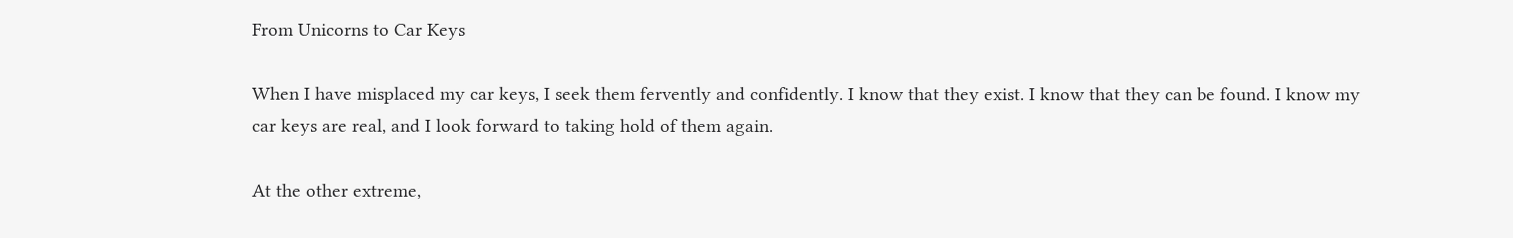From Unicorns to Car Keys

When I have misplaced my car keys, I seek them fervently and confidently. I know that they exist. I know that they can be found. I know my car keys are real, and I look forward to taking hold of them again.

At the other extreme,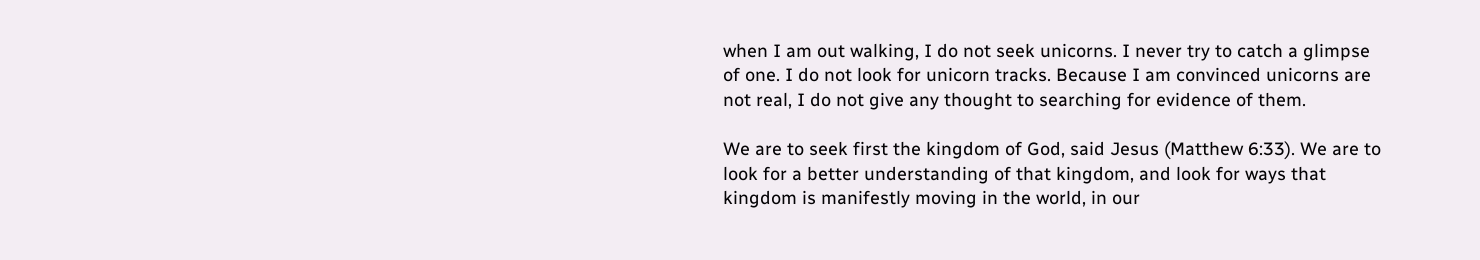when I am out walking, I do not seek unicorns. I never try to catch a glimpse of one. I do not look for unicorn tracks. Because I am convinced unicorns are not real, I do not give any thought to searching for evidence of them.

We are to seek first the kingdom of God, said Jesus (Matthew 6:33). We are to look for a better understanding of that kingdom, and look for ways that kingdom is manifestly moving in the world, in our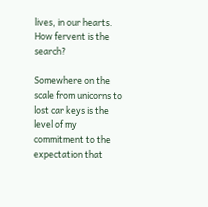lives, in our hearts. How fervent is the search?

Somewhere on the scale from unicorns to lost car keys is the level of my commitment to the expectation that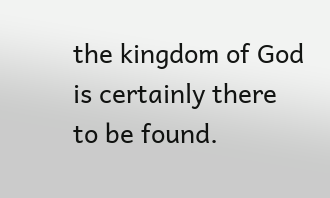the kingdom of God is certainly there to be found.